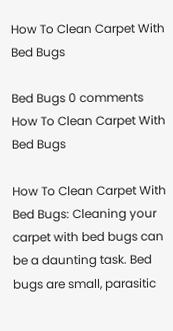How To Clean Carpet With Bed Bugs

Bed Bugs 0 comments
How To Clean Carpet With Bed Bugs

How To Clean Carpet With Bed Bugs: Cleaning your carpet with bed bugs can be a daunting task. Bed bugs are small, parasitic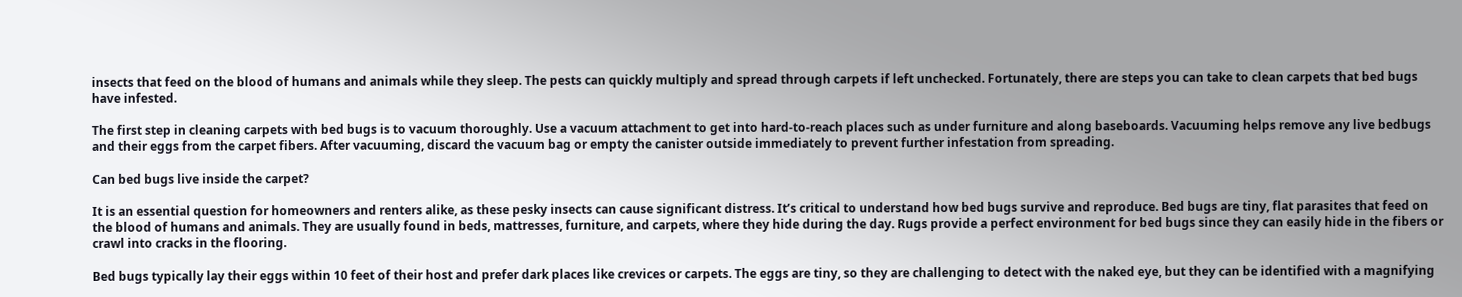insects that feed on the blood of humans and animals while they sleep. The pests can quickly multiply and spread through carpets if left unchecked. Fortunately, there are steps you can take to clean carpets that bed bugs have infested.

The first step in cleaning carpets with bed bugs is to vacuum thoroughly. Use a vacuum attachment to get into hard-to-reach places such as under furniture and along baseboards. Vacuuming helps remove any live bedbugs and their eggs from the carpet fibers. After vacuuming, discard the vacuum bag or empty the canister outside immediately to prevent further infestation from spreading.

Can bed bugs live inside the carpet?

It is an essential question for homeowners and renters alike, as these pesky insects can cause significant distress. It’s critical to understand how bed bugs survive and reproduce. Bed bugs are tiny, flat parasites that feed on the blood of humans and animals. They are usually found in beds, mattresses, furniture, and carpets, where they hide during the day. Rugs provide a perfect environment for bed bugs since they can easily hide in the fibers or crawl into cracks in the flooring.

Bed bugs typically lay their eggs within 10 feet of their host and prefer dark places like crevices or carpets. The eggs are tiny, so they are challenging to detect with the naked eye, but they can be identified with a magnifying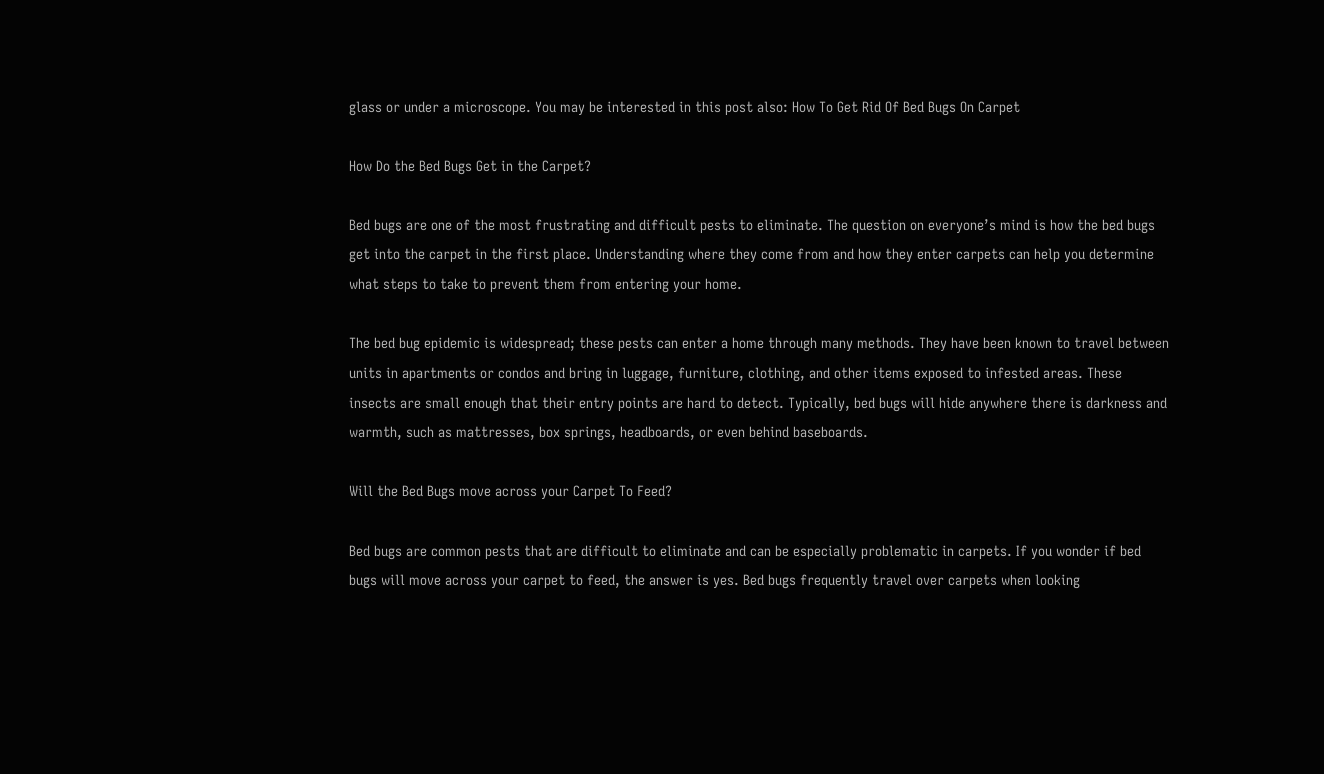glass or under a microscope. You may be interested in this post also: How To Get Rid Of Bed Bugs On Carpet

How Do the Bed Bugs Get in the Carpet?

Bed bugs are one of the most frustrating and difficult pests to eliminate. The question on everyone’s mind is how the bed bugs get into the carpet in the first place. Understanding where they come from and how they enter carpets can help you determine what steps to take to prevent them from entering your home.

The bed bug epidemic is widespread; these pests can enter a home through many methods. They have been known to travel between units in apartments or condos and bring in luggage, furniture, clothing, and other items exposed to infested areas. These insects are small enough that their entry points are hard to detect. Typically, bed bugs will hide anywhere there is darkness and warmth, such as mattresses, box springs, headboards, or even behind baseboards.

Will the Bed Bugs move across your Carpet To Feed?

Bed bugs are common pests that are difficult to eliminate and can be especially problematic in carpets. If you wonder if bed bugs will move across your carpet to feed, the answer is yes. Bed bugs frequently travel over carpets when looking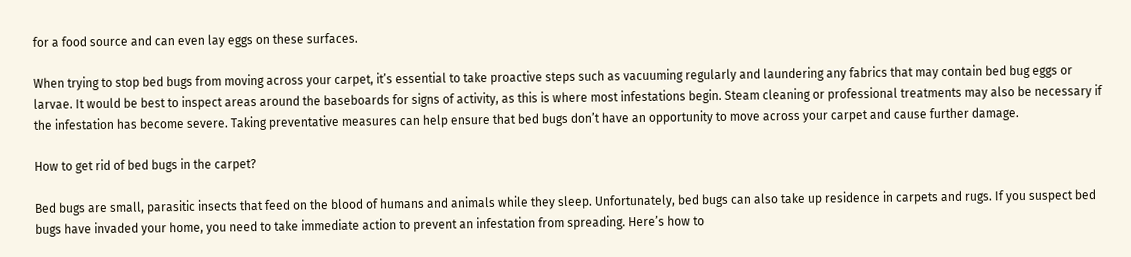for a food source and can even lay eggs on these surfaces.

When trying to stop bed bugs from moving across your carpet, it’s essential to take proactive steps such as vacuuming regularly and laundering any fabrics that may contain bed bug eggs or larvae. It would be best to inspect areas around the baseboards for signs of activity, as this is where most infestations begin. Steam cleaning or professional treatments may also be necessary if the infestation has become severe. Taking preventative measures can help ensure that bed bugs don’t have an opportunity to move across your carpet and cause further damage.

How to get rid of bed bugs in the carpet?

Bed bugs are small, parasitic insects that feed on the blood of humans and animals while they sleep. Unfortunately, bed bugs can also take up residence in carpets and rugs. If you suspect bed bugs have invaded your home, you need to take immediate action to prevent an infestation from spreading. Here’s how to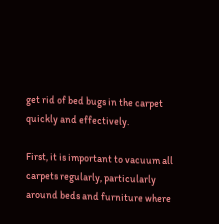get rid of bed bugs in the carpet quickly and effectively.

First, it is important to vacuum all carpets regularly, particularly around beds and furniture where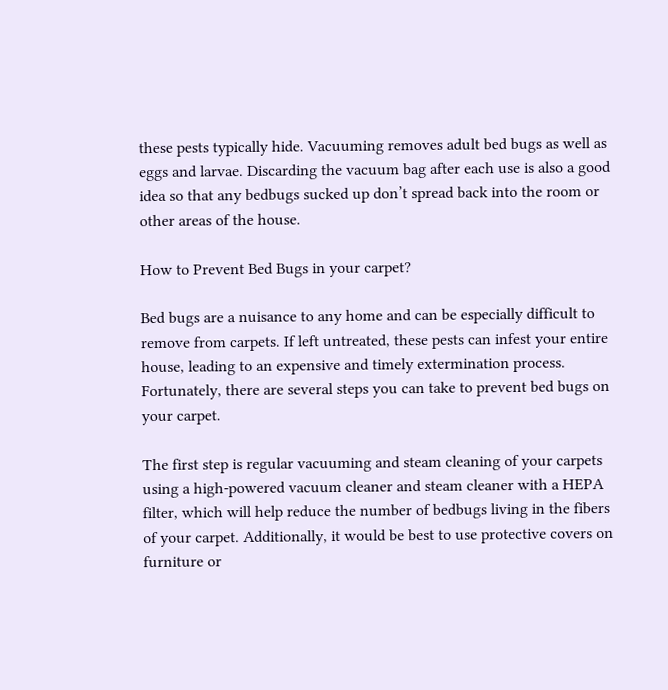these pests typically hide. Vacuuming removes adult bed bugs as well as eggs and larvae. Discarding the vacuum bag after each use is also a good idea so that any bedbugs sucked up don’t spread back into the room or other areas of the house.

How to Prevent Bed Bugs in your carpet?

Bed bugs are a nuisance to any home and can be especially difficult to remove from carpets. If left untreated, these pests can infest your entire house, leading to an expensive and timely extermination process. Fortunately, there are several steps you can take to prevent bed bugs on your carpet.

The first step is regular vacuuming and steam cleaning of your carpets using a high-powered vacuum cleaner and steam cleaner with a HEPA filter, which will help reduce the number of bedbugs living in the fibers of your carpet. Additionally, it would be best to use protective covers on furniture or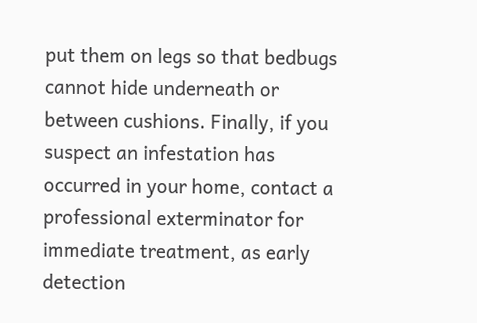put them on legs so that bedbugs cannot hide underneath or between cushions. Finally, if you suspect an infestation has occurred in your home, contact a professional exterminator for immediate treatment, as early detection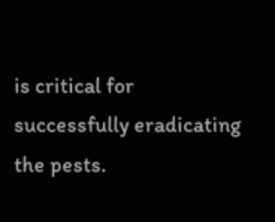is critical for successfully eradicating the pests.